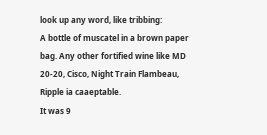look up any word, like tribbing:
A bottle of muscatel in a brown paper bag. Any other fortified wine like MD 20-20, Cisco, Night Train Flambeau, Ripple ia caaeptable.
It was 9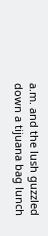a.m. and the lush guzzled down a tijuana bag lunch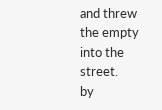and threw the empty into the street.
by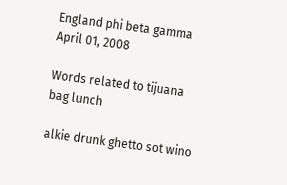England phi beta gamma April 01, 2008

Words related to tijuana bag lunch

alkie drunk ghetto sot wino